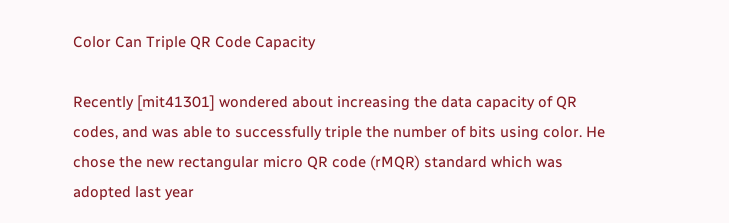Color Can Triple QR Code Capacity

Recently [mit41301] wondered about increasing the data capacity of QR codes, and was able to successfully triple the number of bits using color. He chose the new rectangular micro QR code (rMQR) standard which was adopted last year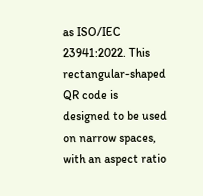as ISO/IEC 23941:2022. This rectangular-shaped QR code is designed to be used on narrow spaces, with an aspect ratio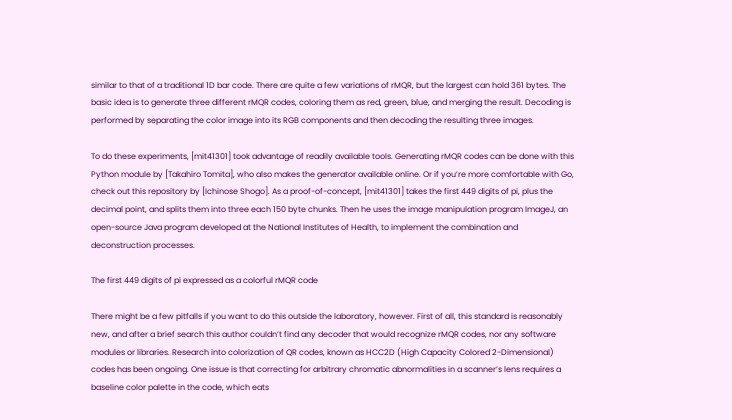similar to that of a traditional 1D bar code. There are quite a few variations of rMQR, but the largest can hold 361 bytes. The basic idea is to generate three different rMQR codes, coloring them as red, green, blue, and merging the result. Decoding is performed by separating the color image into its RGB components and then decoding the resulting three images.

To do these experiments, [mit41301] took advantage of readily available tools. Generating rMQR codes can be done with this Python module by [Takahiro Tomita], who also makes the generator available online. Or if you’re more comfortable with Go, check out this repository by [Ichinose Shogo]. As a proof-of-concept, [mit41301] takes the first 449 digits of pi, plus the decimal point, and splits them into three each 150 byte chunks. Then he uses the image manipulation program ImageJ, an open-source Java program developed at the National Institutes of Health, to implement the combination and deconstruction processes.

The first 449 digits of pi expressed as a colorful rMQR code

There might be a few pitfalls if you want to do this outside the laboratory, however. First of all, this standard is reasonably new, and after a brief search this author couldn’t find any decoder that would recognize rMQR codes, nor any software modules or libraries. Research into colorization of QR codes, known as HCC2D (High Capacity Colored 2-Dimensional) codes has been ongoing. One issue is that correcting for arbitrary chromatic abnormalities in a scanner’s lens requires a baseline color palette in the code, which eats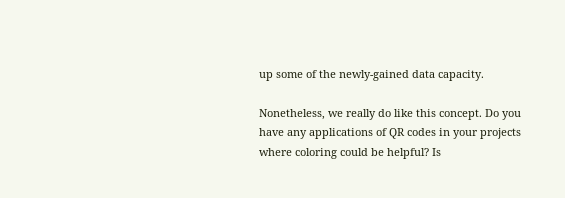up some of the newly-gained data capacity.

Nonetheless, we really do like this concept. Do you have any applications of QR codes in your projects where coloring could be helpful? Is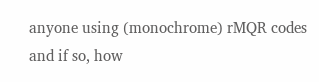anyone using (monochrome) rMQR codes and if so, how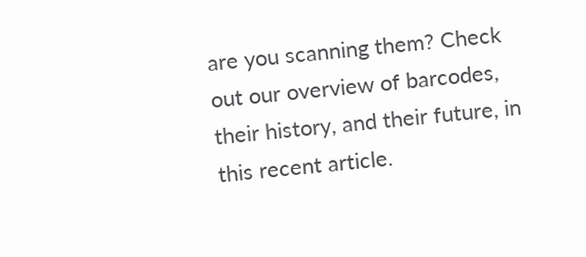are you scanning them? Check out our overview of barcodes, their history, and their future, in this recent article.